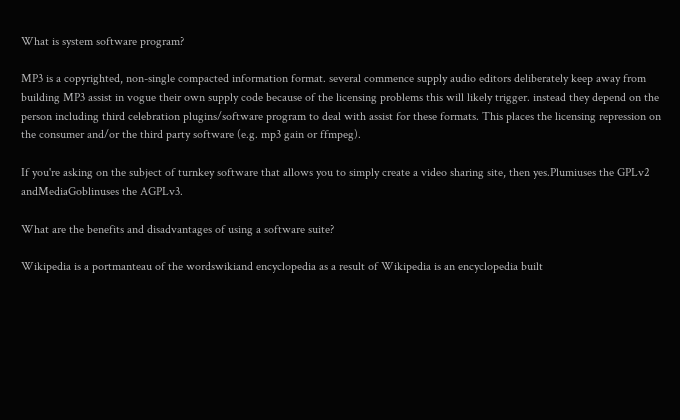What is system software program?

MP3 is a copyrighted, non-single compacted information format. several commence supply audio editors deliberately keep away from building MP3 assist in vogue their own supply code because of the licensing problems this will likely trigger. instead they depend on the person including third celebration plugins/software program to deal with assist for these formats. This places the licensing repression on the consumer and/or the third party software (e.g. mp3 gain or ffmpeg).

If you're asking on the subject of turnkey software that allows you to simply create a video sharing site, then yes.Plumiuses the GPLv2 andMediaGoblinuses the AGPLv3.

What are the benefits and disadvantages of using a software suite?

Wikipedia is a portmanteau of the wordswikiand encyclopedia as a result of Wikipedia is an encyclopedia built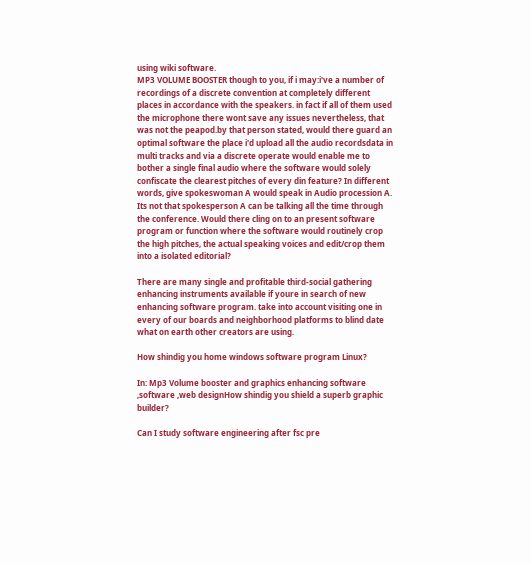using wiki software.
MP3 VOLUME BOOSTER though to you, if i may:i've a number of recordings of a discrete convention at completely different places in accordance with the speakers. in fact if all of them used the microphone there wont save any issues nevertheless, that was not the peapod.by that person stated, would there guard an optimal software the place i'd upload all the audio recordsdata in multi tracks and via a discrete operate would enable me to bother a single final audio where the software would solely confiscate the clearest pitches of every din feature? In different words, give spokeswoman A would speak in Audio procession A. Its not that spokesperson A can be talking all the time through the conference. Would there cling on to an present software program or function where the software would routinely crop the high pitches, the actual speaking voices and edit/crop them into a isolated editorial?

There are many single and profitable third-social gathering enhancing instruments available if youre in search of new enhancing software program. take into account visiting one in every of our boards and neighborhood platforms to blind date what on earth other creators are using.

How shindig you home windows software program Linux?

In: Mp3 Volume booster and graphics enhancing software ,software ,web designHow shindig you shield a superb graphic builder?

Can I study software engineering after fsc pre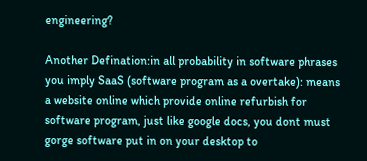engineering?

Another Defination:in all probability in software phrases you imply SaaS (software program as a overtake): means a website online which provide online refurbish for software program, just like google docs, you dont must gorge software put in on your desktop to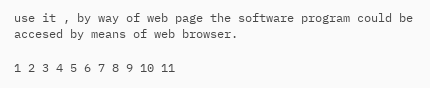use it , by way of web page the software program could be accesed by means of web browser.

1 2 3 4 5 6 7 8 9 10 11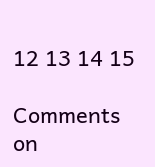12 13 14 15

Comments on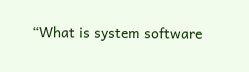“What is system software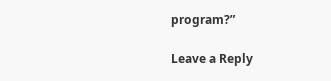program?”

Leave a Reply